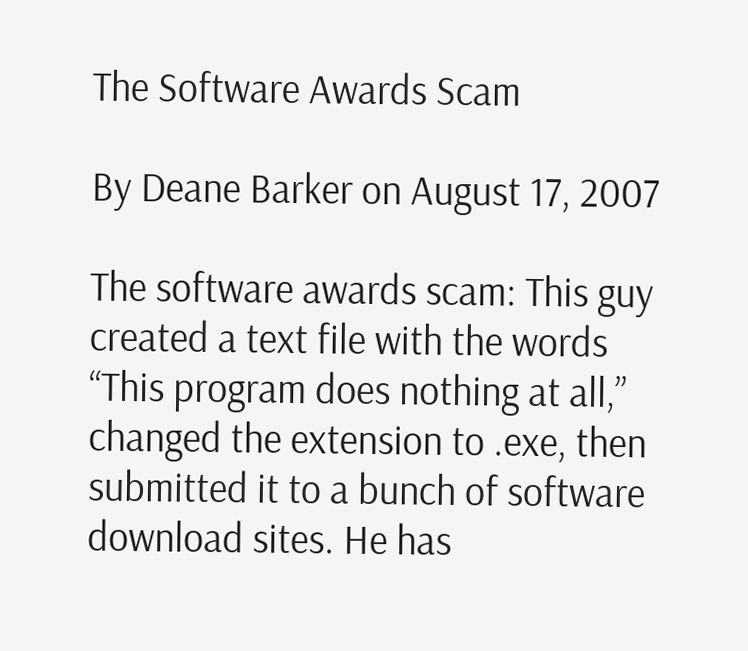The Software Awards Scam

By Deane Barker on August 17, 2007

The software awards scam: This guy created a text file with the words “This program does nothing at all,” changed the extension to .exe, then submitted it to a bunch of software download sites. He has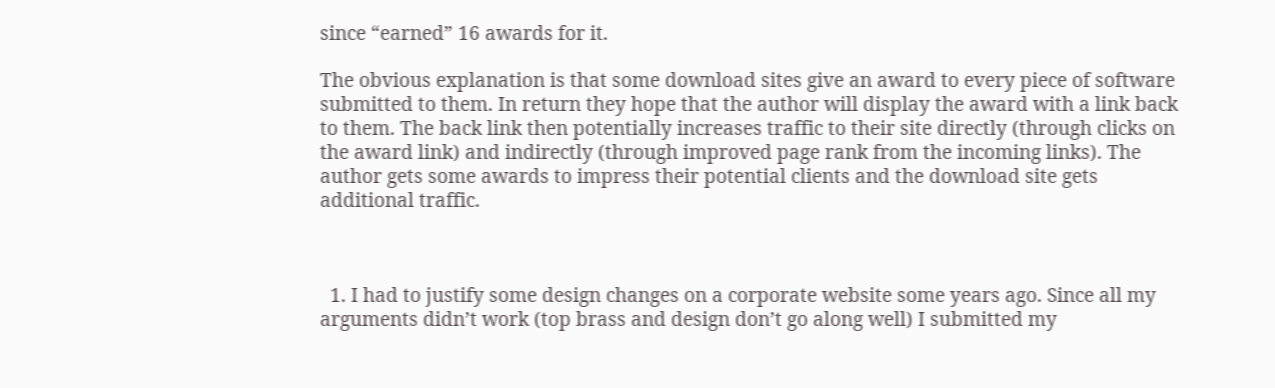since “earned” 16 awards for it.

The obvious explanation is that some download sites give an award to every piece of software submitted to them. In return they hope that the author will display the award with a link back to them. The back link then potentially increases traffic to their site directly (through clicks on the award link) and indirectly (through improved page rank from the incoming links). The author gets some awards to impress their potential clients and the download site gets additional traffic.



  1. I had to justify some design changes on a corporate website some years ago. Since all my arguments didn’t work (top brass and design don’t go along well) I submitted my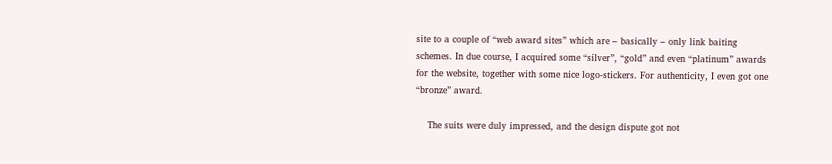site to a couple of “web award sites” which are – basically – only link baiting schemes. In due course, I acquired some “silver”, “gold” and even “platinum” awards for the website, together with some nice logo-stickers. For authenticity, I even got one “bronze” award.

    The suits were duly impressed, and the design dispute got not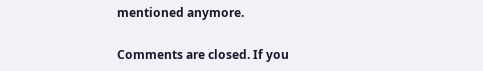mentioned anymore.

Comments are closed. If you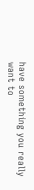have something you really want to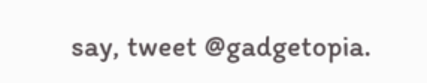say, tweet @gadgetopia.